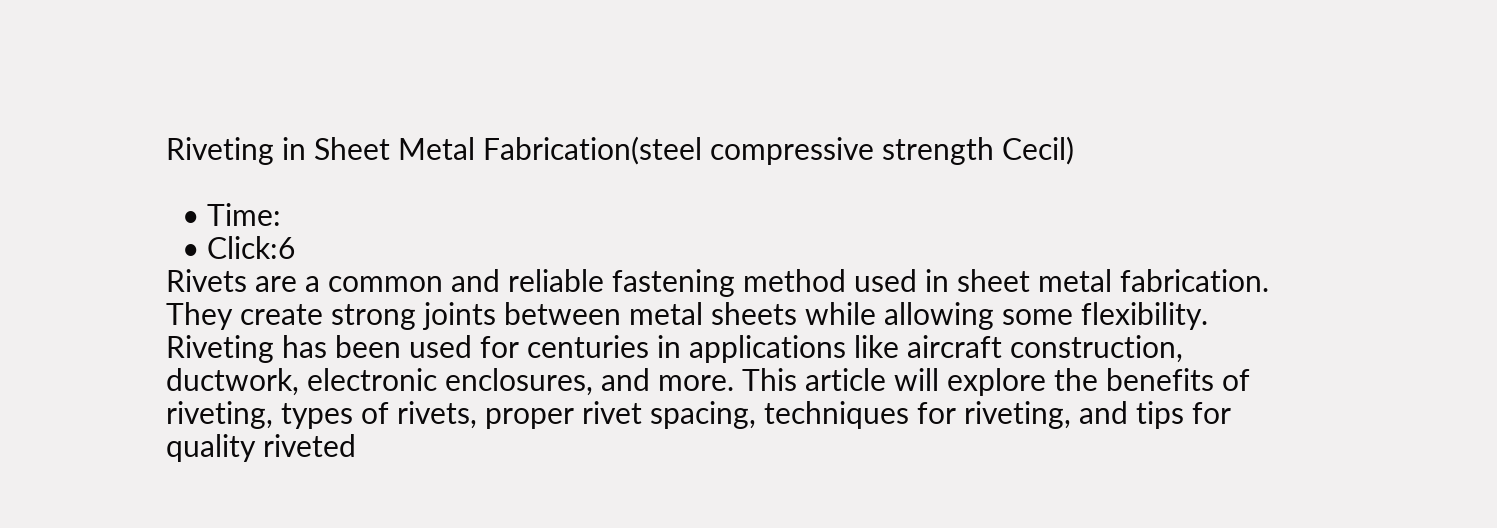Riveting in Sheet Metal Fabrication(steel compressive strength Cecil)

  • Time:
  • Click:6
Rivets are a common and reliable fastening method used in sheet metal fabrication. They create strong joints between metal sheets while allowing some flexibility. Riveting has been used for centuries in applications like aircraft construction, ductwork, electronic enclosures, and more. This article will explore the benefits of riveting, types of rivets, proper rivet spacing, techniques for riveting, and tips for quality riveted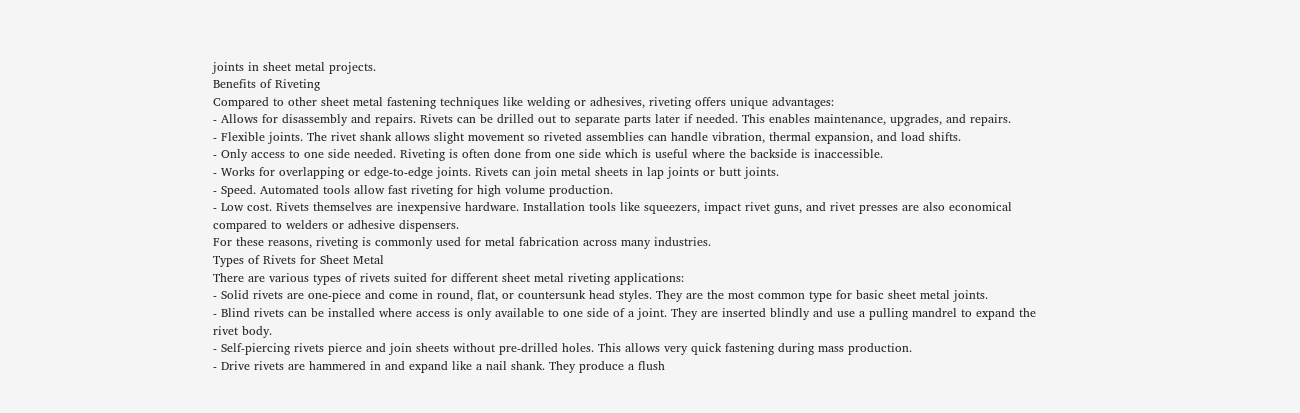joints in sheet metal projects.
Benefits of Riveting
Compared to other sheet metal fastening techniques like welding or adhesives, riveting offers unique advantages:
- Allows for disassembly and repairs. Rivets can be drilled out to separate parts later if needed. This enables maintenance, upgrades, and repairs.
- Flexible joints. The rivet shank allows slight movement so riveted assemblies can handle vibration, thermal expansion, and load shifts.
- Only access to one side needed. Riveting is often done from one side which is useful where the backside is inaccessible.
- Works for overlapping or edge-to-edge joints. Rivets can join metal sheets in lap joints or butt joints.
- Speed. Automated tools allow fast riveting for high volume production.
- Low cost. Rivets themselves are inexpensive hardware. Installation tools like squeezers, impact rivet guns, and rivet presses are also economical compared to welders or adhesive dispensers.
For these reasons, riveting is commonly used for metal fabrication across many industries.
Types of Rivets for Sheet Metal
There are various types of rivets suited for different sheet metal riveting applications:
- Solid rivets are one-piece and come in round, flat, or countersunk head styles. They are the most common type for basic sheet metal joints.
- Blind rivets can be installed where access is only available to one side of a joint. They are inserted blindly and use a pulling mandrel to expand the rivet body.
- Self-piercing rivets pierce and join sheets without pre-drilled holes. This allows very quick fastening during mass production.
- Drive rivets are hammered in and expand like a nail shank. They produce a flush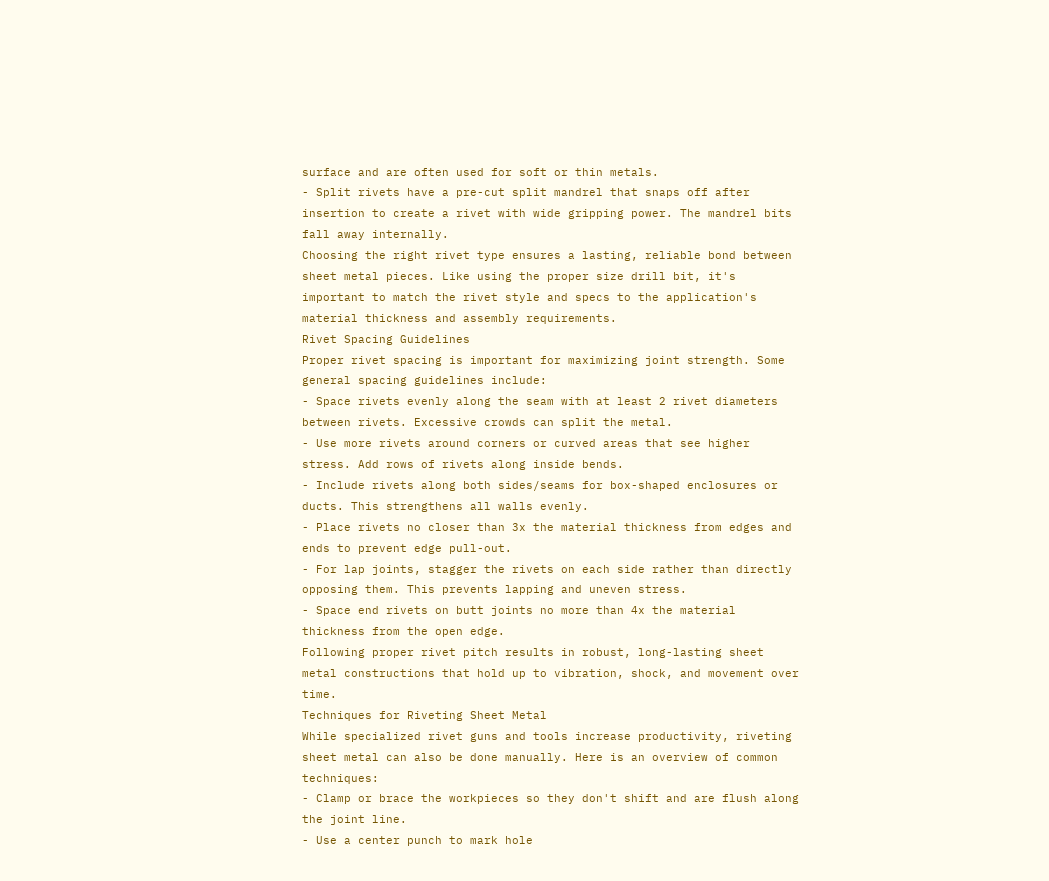surface and are often used for soft or thin metals.
- Split rivets have a pre-cut split mandrel that snaps off after insertion to create a rivet with wide gripping power. The mandrel bits fall away internally.
Choosing the right rivet type ensures a lasting, reliable bond between sheet metal pieces. Like using the proper size drill bit, it's important to match the rivet style and specs to the application's material thickness and assembly requirements.
Rivet Spacing Guidelines
Proper rivet spacing is important for maximizing joint strength. Some general spacing guidelines include:
- Space rivets evenly along the seam with at least 2 rivet diameters between rivets. Excessive crowds can split the metal.
- Use more rivets around corners or curved areas that see higher stress. Add rows of rivets along inside bends.
- Include rivets along both sides/seams for box-shaped enclosures or ducts. This strengthens all walls evenly.
- Place rivets no closer than 3x the material thickness from edges and ends to prevent edge pull-out.
- For lap joints, stagger the rivets on each side rather than directly opposing them. This prevents lapping and uneven stress.
- Space end rivets on butt joints no more than 4x the material thickness from the open edge.
Following proper rivet pitch results in robust, long-lasting sheet metal constructions that hold up to vibration, shock, and movement over time.
Techniques for Riveting Sheet Metal
While specialized rivet guns and tools increase productivity, riveting sheet metal can also be done manually. Here is an overview of common techniques:
- Clamp or brace the workpieces so they don't shift and are flush along the joint line.
- Use a center punch to mark hole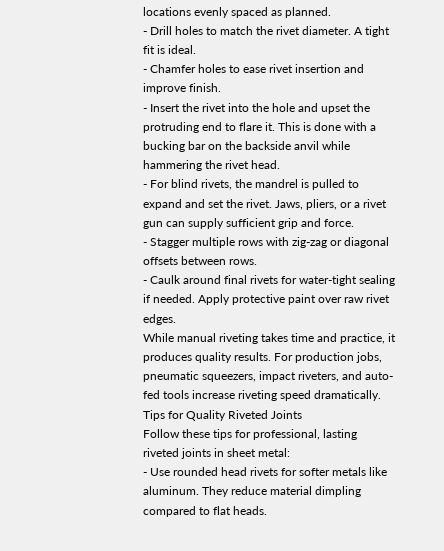locations evenly spaced as planned.
- Drill holes to match the rivet diameter. A tight fit is ideal.
- Chamfer holes to ease rivet insertion and improve finish.
- Insert the rivet into the hole and upset the protruding end to flare it. This is done with a bucking bar on the backside anvil while hammering the rivet head.
- For blind rivets, the mandrel is pulled to expand and set the rivet. Jaws, pliers, or a rivet gun can supply sufficient grip and force.
- Stagger multiple rows with zig-zag or diagonal offsets between rows.
- Caulk around final rivets for water-tight sealing if needed. Apply protective paint over raw rivet edges.
While manual riveting takes time and practice, it produces quality results. For production jobs, pneumatic squeezers, impact riveters, and auto-fed tools increase riveting speed dramatically.
Tips for Quality Riveted Joints
Follow these tips for professional, lasting riveted joints in sheet metal:
- Use rounded head rivets for softer metals like aluminum. They reduce material dimpling compared to flat heads.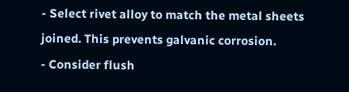- Select rivet alloy to match the metal sheets joined. This prevents galvanic corrosion.
- Consider flush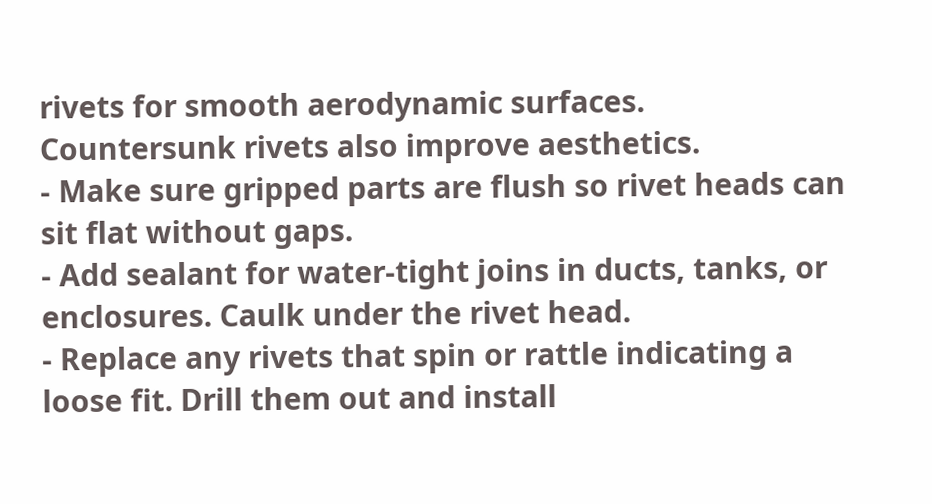rivets for smooth aerodynamic surfaces. Countersunk rivets also improve aesthetics.
- Make sure gripped parts are flush so rivet heads can sit flat without gaps.
- Add sealant for water-tight joins in ducts, tanks, or enclosures. Caulk under the rivet head.
- Replace any rivets that spin or rattle indicating a loose fit. Drill them out and install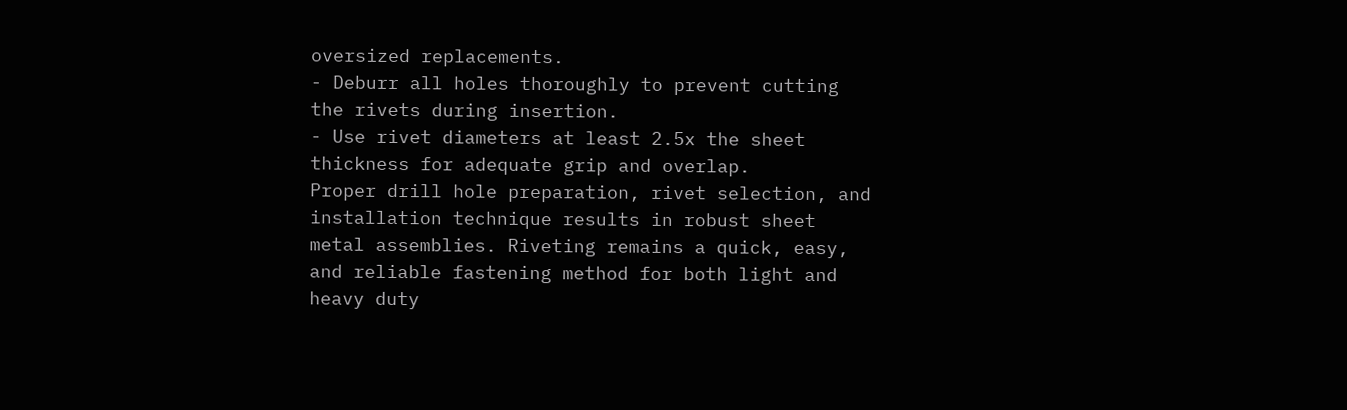oversized replacements.
- Deburr all holes thoroughly to prevent cutting the rivets during insertion.
- Use rivet diameters at least 2.5x the sheet thickness for adequate grip and overlap.
Proper drill hole preparation, rivet selection, and installation technique results in robust sheet metal assemblies. Riveting remains a quick, easy, and reliable fastening method for both light and heavy duty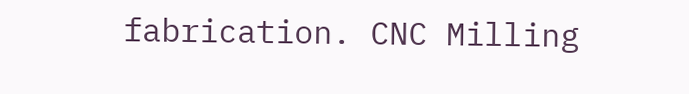fabrication. CNC Milling